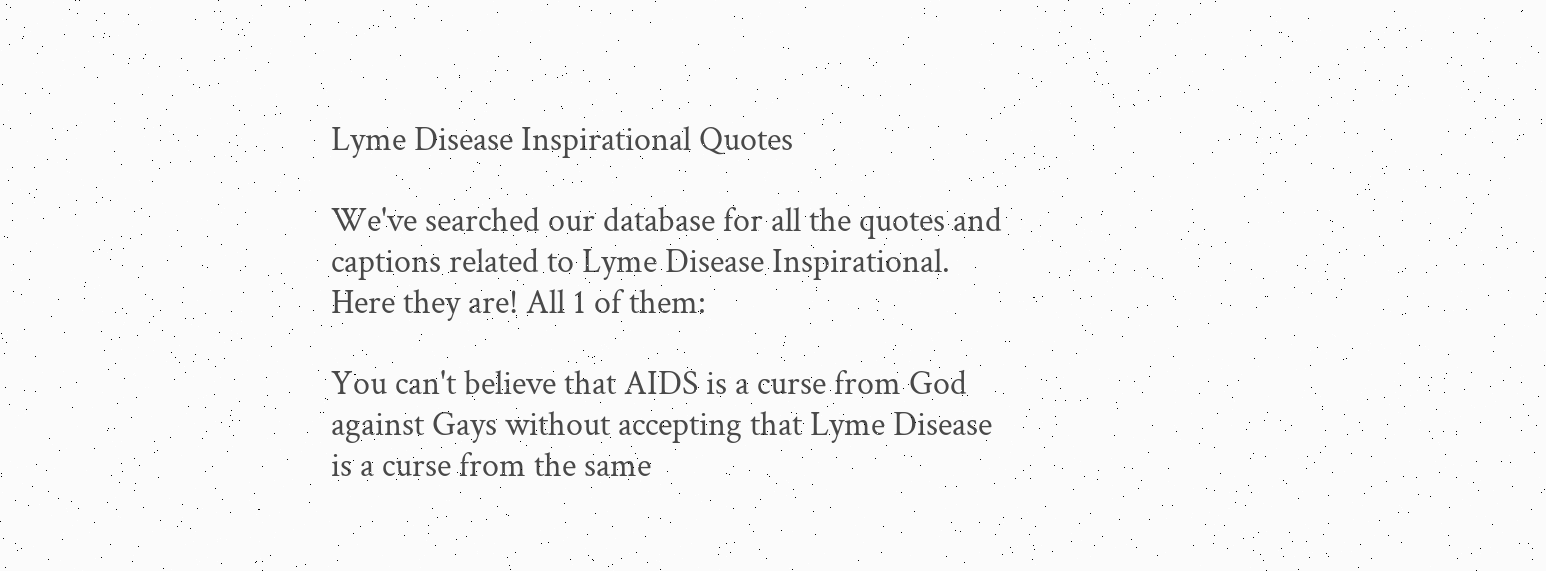Lyme Disease Inspirational Quotes

We've searched our database for all the quotes and captions related to Lyme Disease Inspirational. Here they are! All 1 of them:

You can't believe that AIDS is a curse from God against Gays without accepting that Lyme Disease is a curse from the same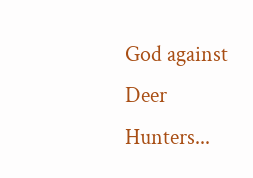God against Deer Hunters...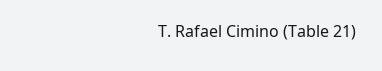T. Rafael Cimino (Table 21)